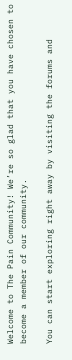Welcome to The Pain Community! We’re so glad that you have chosen to become a member of our community.

You can start exploring right away by visiting the forums and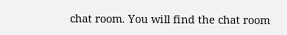chat room. You will find the chat room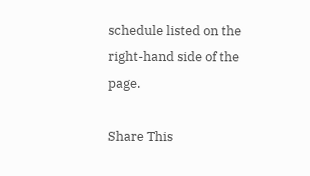schedule listed on the right-hand side of the page.

Share This